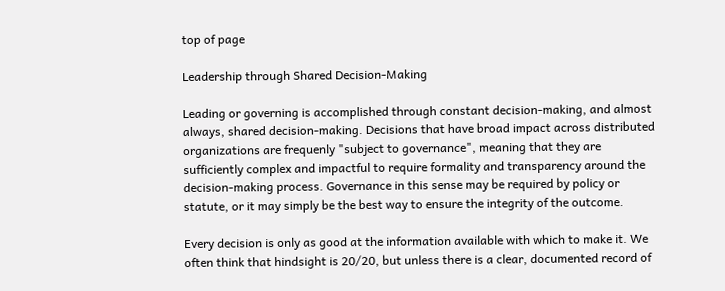top of page

Leadership through Shared Decision-Making

Leading or governing is accomplished through constant decision-making, and almost always, shared decision-making. Decisions that have broad impact across distributed organizations are frequenly "subject to governance", meaning that they are sufficiently complex and impactful to require formality and transparency around the decision-making process. Governance in this sense may be required by policy or statute, or it may simply be the best way to ensure the integrity of the outcome.

Every decision is only as good at the information available with which to make it. We often think that hindsight is 20/20, but unless there is a clear, documented record of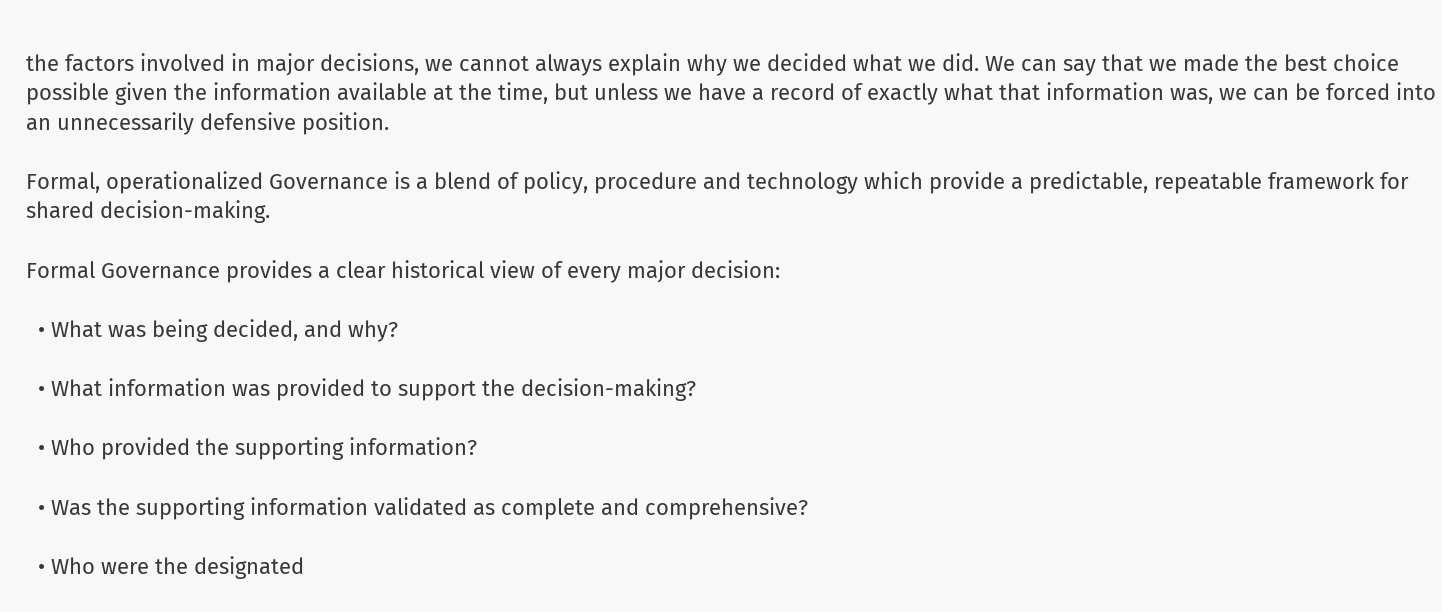the factors involved in major decisions, we cannot always explain why we decided what we did. We can say that we made the best choice possible given the information available at the time, but unless we have a record of exactly what that information was, we can be forced into an unnecessarily defensive position.

Formal, operationalized Governance is a blend of policy, procedure and technology which provide a predictable, repeatable framework for shared decision-making.

Formal Governance provides a clear historical view of every major decision:

  • What was being decided, and why?

  • What information was provided to support the decision-making?

  • Who provided the supporting information?

  • Was the supporting information validated as complete and comprehensive?

  • Who were the designated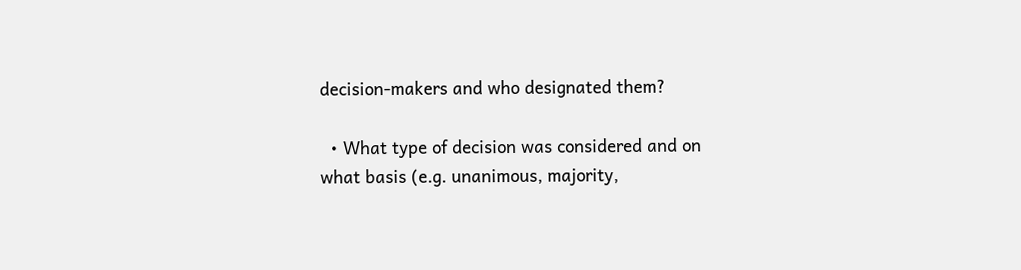decision-makers and who designated them?

  • What type of decision was considered and on what basis (e.g. unanimous, majority,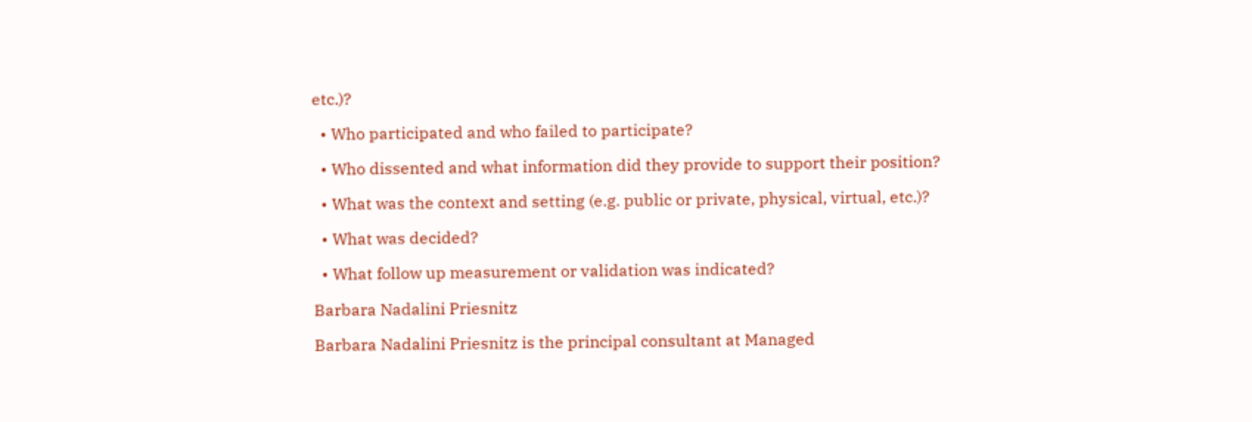etc.)?

  • Who participated and who failed to participate?

  • Who dissented and what information did they provide to support their position?

  • What was the context and setting (e.g. public or private, physical, virtual, etc.)?

  • What was decided?

  • What follow up measurement or validation was indicated?

Barbara Nadalini Priesnitz

Barbara Nadalini Priesnitz is the principal consultant at Managed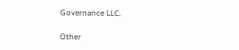Governance LLC.

Other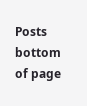Posts
bottom of page